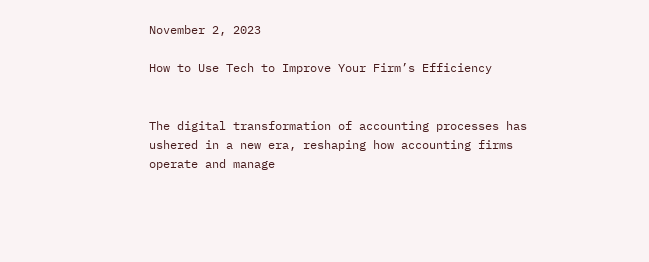November 2, 2023

How to Use Tech to Improve Your Firm’s Efficiency


The digital transformation of accounting processes has ushered in a new era, reshaping how accounting firms operate and manage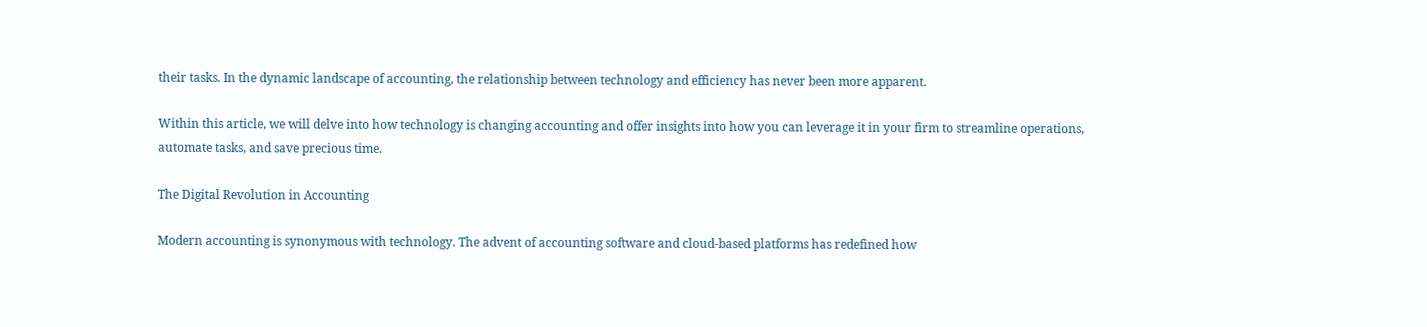their tasks. In the dynamic landscape of accounting, the relationship between technology and efficiency has never been more apparent.

Within this article, we will delve into how technology is changing accounting and offer insights into how you can leverage it in your firm to streamline operations, automate tasks, and save precious time.

The Digital Revolution in Accounting

Modern accounting is synonymous with technology. The advent of accounting software and cloud-based platforms has redefined how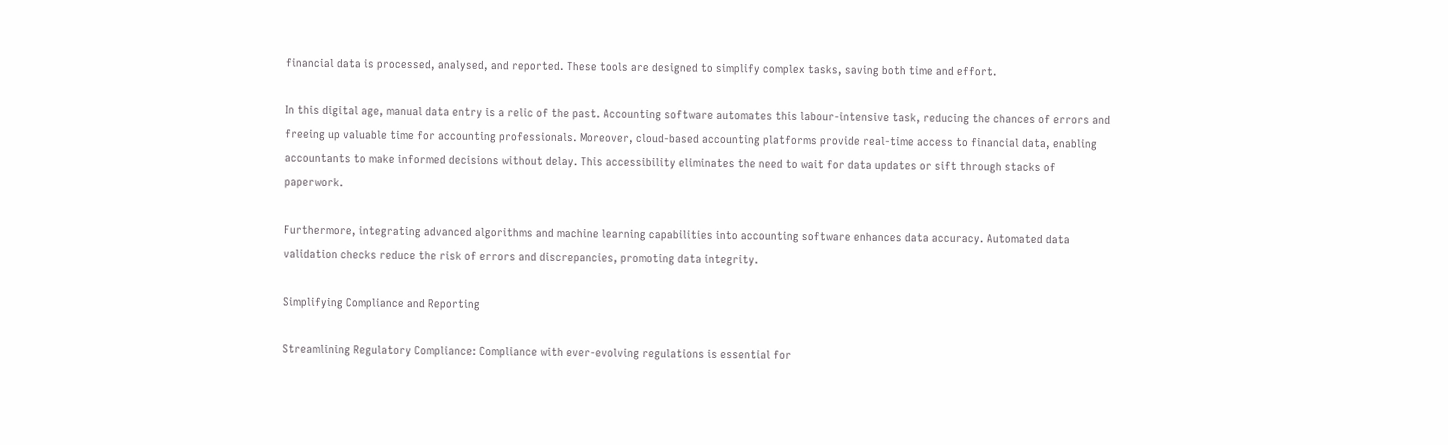financial data is processed, analysed, and reported. These tools are designed to simplify complex tasks, saving both time and effort.

In this digital age, manual data entry is a relic of the past. Accounting software automates this labour-intensive task, reducing the chances of errors and freeing up valuable time for accounting professionals. Moreover, cloud-based accounting platforms provide real-time access to financial data, enabling accountants to make informed decisions without delay. This accessibility eliminates the need to wait for data updates or sift through stacks of paperwork.

Furthermore, integrating advanced algorithms and machine learning capabilities into accounting software enhances data accuracy. Automated data validation checks reduce the risk of errors and discrepancies, promoting data integrity.

Simplifying Compliance and Reporting

Streamlining Regulatory Compliance: Compliance with ever-evolving regulations is essential for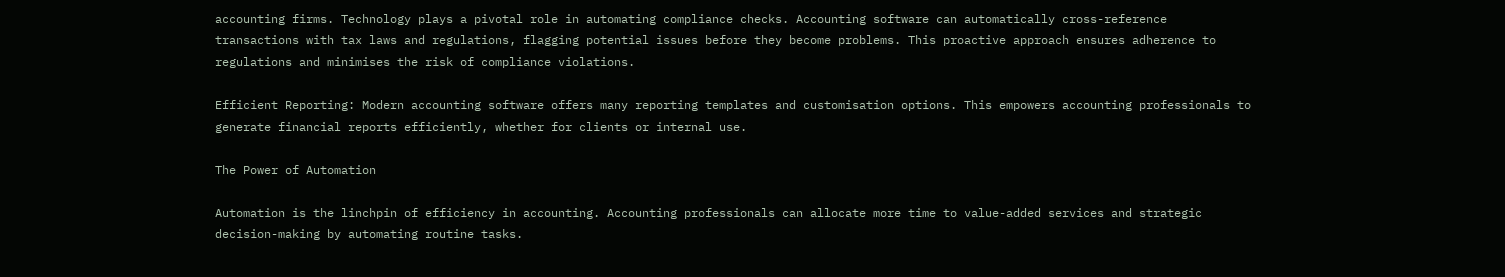accounting firms. Technology plays a pivotal role in automating compliance checks. Accounting software can automatically cross-reference transactions with tax laws and regulations, flagging potential issues before they become problems. This proactive approach ensures adherence to regulations and minimises the risk of compliance violations.

Efficient Reporting: Modern accounting software offers many reporting templates and customisation options. This empowers accounting professionals to generate financial reports efficiently, whether for clients or internal use.

The Power of Automation

Automation is the linchpin of efficiency in accounting. Accounting professionals can allocate more time to value-added services and strategic decision-making by automating routine tasks.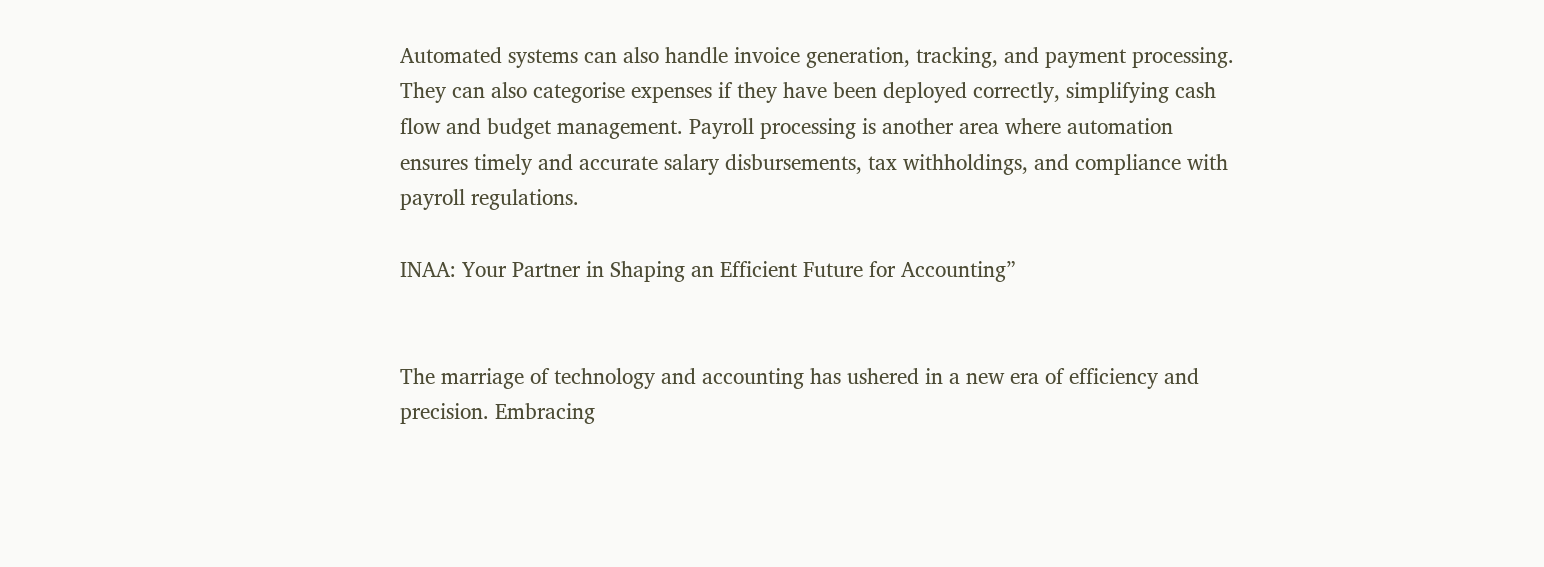Automated systems can also handle invoice generation, tracking, and payment processing. They can also categorise expenses if they have been deployed correctly, simplifying cash flow and budget management. Payroll processing is another area where automation ensures timely and accurate salary disbursements, tax withholdings, and compliance with payroll regulations.

INAA: Your Partner in Shaping an Efficient Future for Accounting”


The marriage of technology and accounting has ushered in a new era of efficiency and precision. Embracing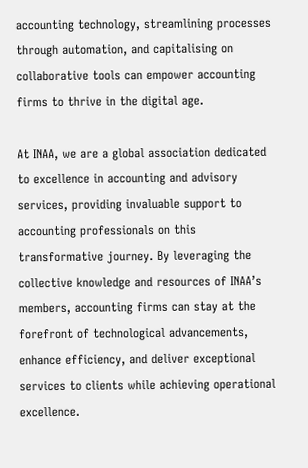accounting technology, streamlining processes through automation, and capitalising on collaborative tools can empower accounting firms to thrive in the digital age.

At INAA, we are a global association dedicated to excellence in accounting and advisory services, providing invaluable support to accounting professionals on this transformative journey. By leveraging the collective knowledge and resources of INAA’s members, accounting firms can stay at the forefront of technological advancements, enhance efficiency, and deliver exceptional services to clients while achieving operational excellence.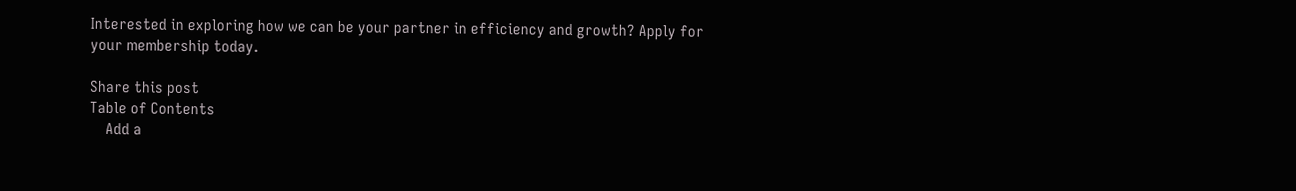Interested in exploring how we can be your partner in efficiency and growth? Apply for your membership today.

Share this post
Table of Contents
    Add a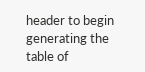header to begin generating the table of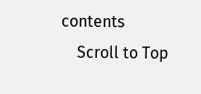contents
    Scroll to Top